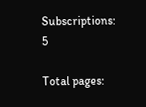Subscriptions: 5

Total pages: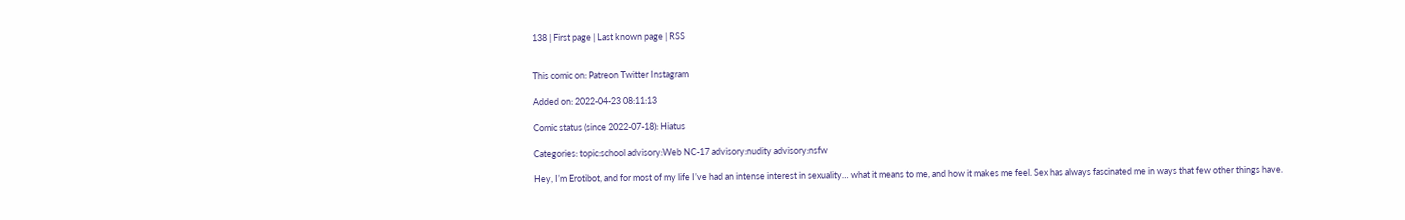138 | First page | Last known page | RSS


This comic on: Patreon Twitter Instagram

Added on: 2022-04-23 08:11:13

Comic status (since 2022-07-18): Hiatus

Categories: topic:school advisory:Web NC-17 advisory:nudity advisory:nsfw

Hey, I’m Erotibot, and for most of my life I’ve had an intense interest in sexuality… what it means to me, and how it makes me feel. Sex has always fascinated me in ways that few other things have.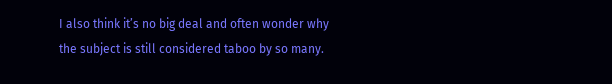I also think it’s no big deal and often wonder why the subject is still considered taboo by so many.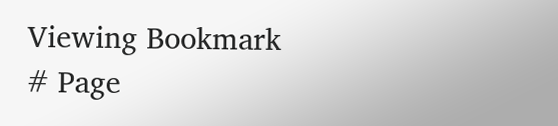Viewing Bookmark
# Page